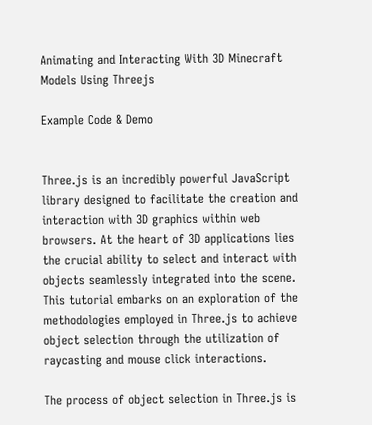Animating and Interacting With 3D Minecraft Models Using Threejs

Example Code & Demo


Three.js is an incredibly powerful JavaScript library designed to facilitate the creation and interaction with 3D graphics within web browsers. At the heart of 3D applications lies the crucial ability to select and interact with objects seamlessly integrated into the scene. This tutorial embarks on an exploration of the methodologies employed in Three.js to achieve object selection through the utilization of raycasting and mouse click interactions.

The process of object selection in Three.js is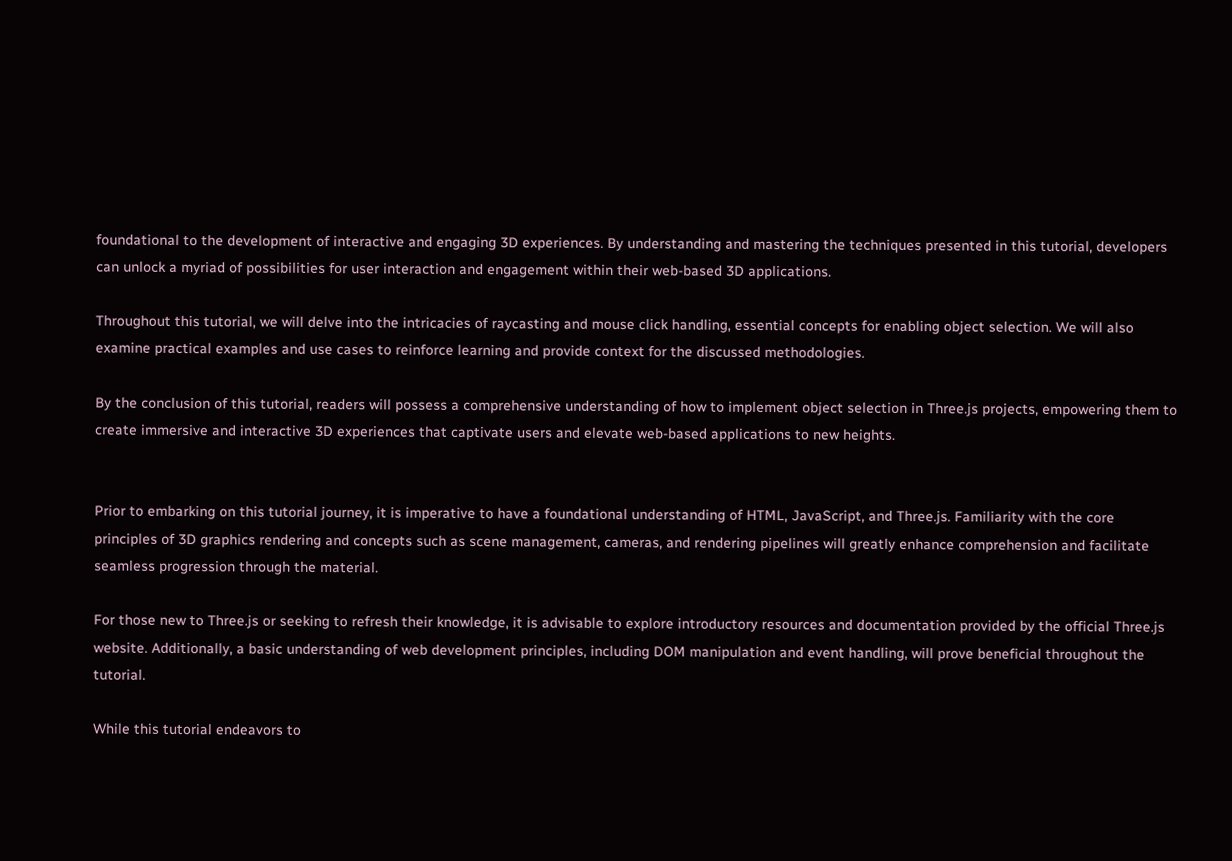foundational to the development of interactive and engaging 3D experiences. By understanding and mastering the techniques presented in this tutorial, developers can unlock a myriad of possibilities for user interaction and engagement within their web-based 3D applications.

Throughout this tutorial, we will delve into the intricacies of raycasting and mouse click handling, essential concepts for enabling object selection. We will also examine practical examples and use cases to reinforce learning and provide context for the discussed methodologies.

By the conclusion of this tutorial, readers will possess a comprehensive understanding of how to implement object selection in Three.js projects, empowering them to create immersive and interactive 3D experiences that captivate users and elevate web-based applications to new heights.


Prior to embarking on this tutorial journey, it is imperative to have a foundational understanding of HTML, JavaScript, and Three.js. Familiarity with the core principles of 3D graphics rendering and concepts such as scene management, cameras, and rendering pipelines will greatly enhance comprehension and facilitate seamless progression through the material.

For those new to Three.js or seeking to refresh their knowledge, it is advisable to explore introductory resources and documentation provided by the official Three.js website. Additionally, a basic understanding of web development principles, including DOM manipulation and event handling, will prove beneficial throughout the tutorial.

While this tutorial endeavors to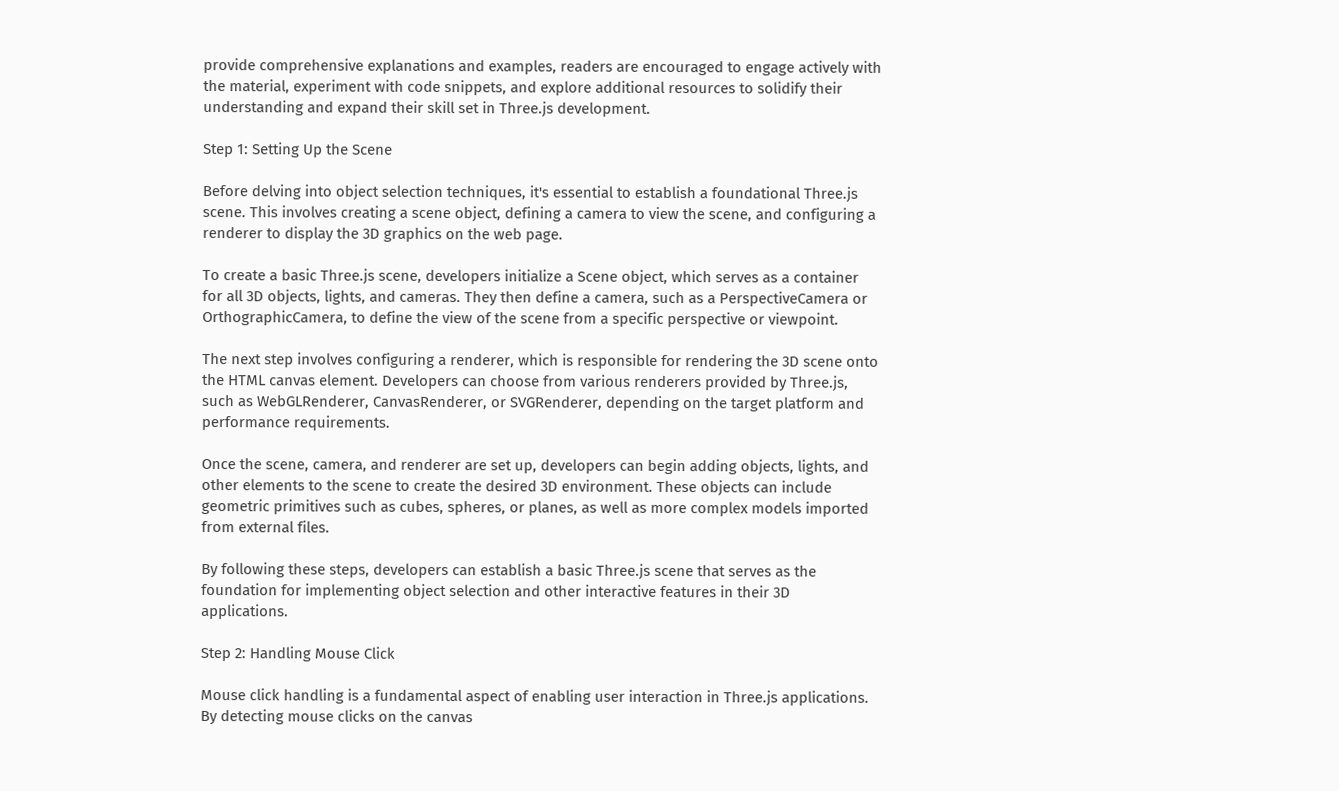provide comprehensive explanations and examples, readers are encouraged to engage actively with the material, experiment with code snippets, and explore additional resources to solidify their understanding and expand their skill set in Three.js development.

Step 1: Setting Up the Scene

Before delving into object selection techniques, it's essential to establish a foundational Three.js scene. This involves creating a scene object, defining a camera to view the scene, and configuring a renderer to display the 3D graphics on the web page.

To create a basic Three.js scene, developers initialize a Scene object, which serves as a container for all 3D objects, lights, and cameras. They then define a camera, such as a PerspectiveCamera or OrthographicCamera, to define the view of the scene from a specific perspective or viewpoint.

The next step involves configuring a renderer, which is responsible for rendering the 3D scene onto the HTML canvas element. Developers can choose from various renderers provided by Three.js, such as WebGLRenderer, CanvasRenderer, or SVGRenderer, depending on the target platform and performance requirements.

Once the scene, camera, and renderer are set up, developers can begin adding objects, lights, and other elements to the scene to create the desired 3D environment. These objects can include geometric primitives such as cubes, spheres, or planes, as well as more complex models imported from external files.

By following these steps, developers can establish a basic Three.js scene that serves as the foundation for implementing object selection and other interactive features in their 3D applications.

Step 2: Handling Mouse Click

Mouse click handling is a fundamental aspect of enabling user interaction in Three.js applications. By detecting mouse clicks on the canvas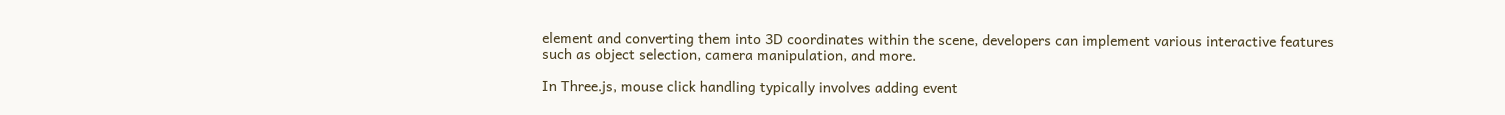element and converting them into 3D coordinates within the scene, developers can implement various interactive features such as object selection, camera manipulation, and more.

In Three.js, mouse click handling typically involves adding event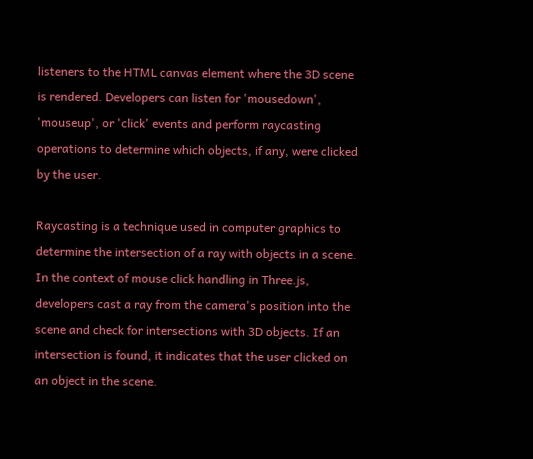listeners to the HTML canvas element where the 3D scene is rendered. Developers can listen for 'mousedown', 'mouseup', or 'click' events and perform raycasting operations to determine which objects, if any, were clicked by the user.

Raycasting is a technique used in computer graphics to determine the intersection of a ray with objects in a scene. In the context of mouse click handling in Three.js, developers cast a ray from the camera's position into the scene and check for intersections with 3D objects. If an intersection is found, it indicates that the user clicked on an object in the scene.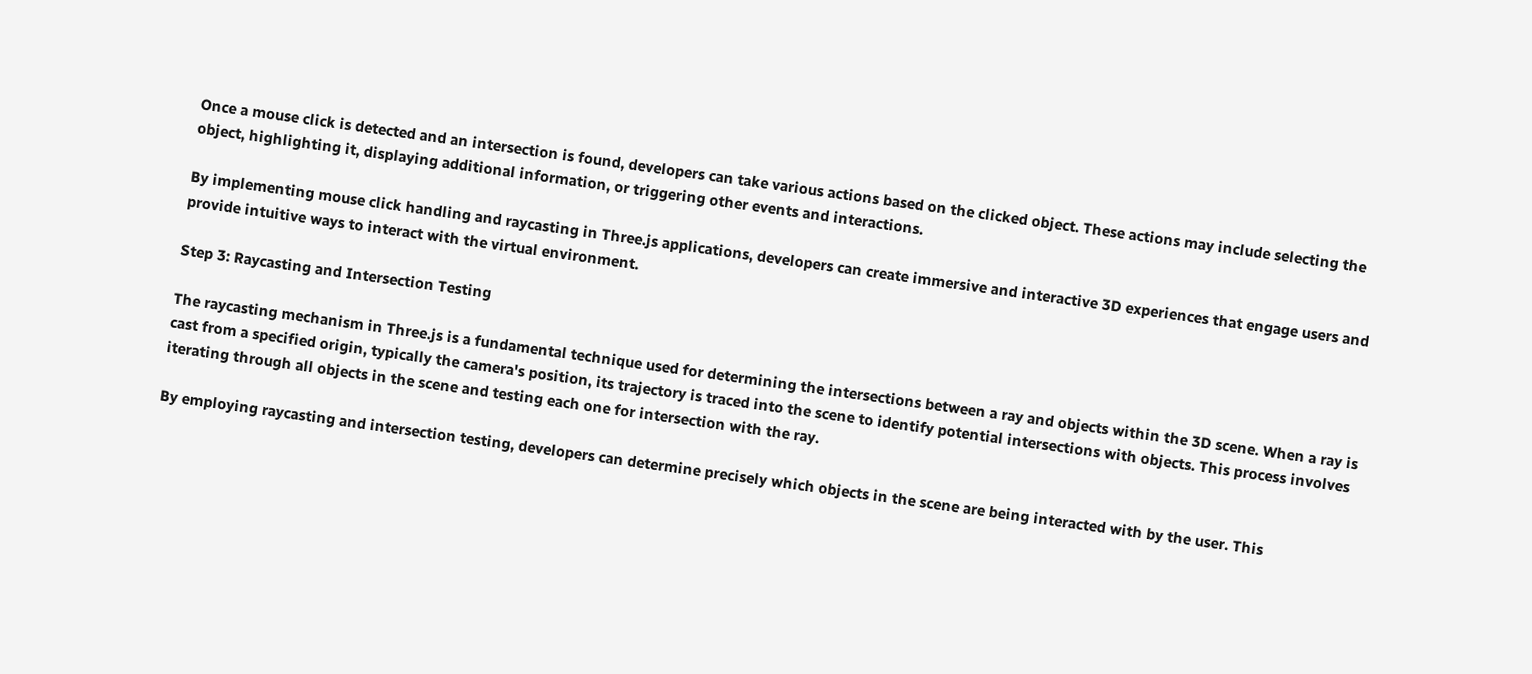Once a mouse click is detected and an intersection is found, developers can take various actions based on the clicked object. These actions may include selecting the object, highlighting it, displaying additional information, or triggering other events and interactions.

By implementing mouse click handling and raycasting in Three.js applications, developers can create immersive and interactive 3D experiences that engage users and provide intuitive ways to interact with the virtual environment.

Step 3: Raycasting and Intersection Testing

The raycasting mechanism in Three.js is a fundamental technique used for determining the intersections between a ray and objects within the 3D scene. When a ray is cast from a specified origin, typically the camera's position, its trajectory is traced into the scene to identify potential intersections with objects. This process involves iterating through all objects in the scene and testing each one for intersection with the ray.

By employing raycasting and intersection testing, developers can determine precisely which objects in the scene are being interacted with by the user. This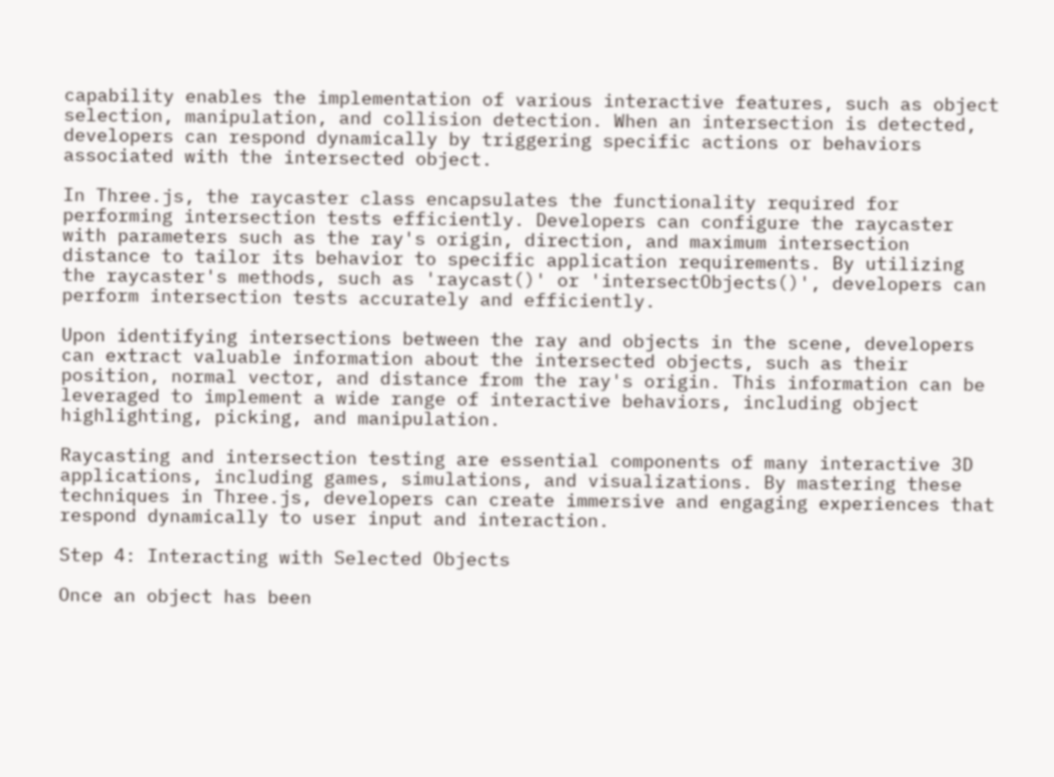capability enables the implementation of various interactive features, such as object selection, manipulation, and collision detection. When an intersection is detected, developers can respond dynamically by triggering specific actions or behaviors associated with the intersected object.

In Three.js, the raycaster class encapsulates the functionality required for performing intersection tests efficiently. Developers can configure the raycaster with parameters such as the ray's origin, direction, and maximum intersection distance to tailor its behavior to specific application requirements. By utilizing the raycaster's methods, such as 'raycast()' or 'intersectObjects()', developers can perform intersection tests accurately and efficiently.

Upon identifying intersections between the ray and objects in the scene, developers can extract valuable information about the intersected objects, such as their position, normal vector, and distance from the ray's origin. This information can be leveraged to implement a wide range of interactive behaviors, including object highlighting, picking, and manipulation.

Raycasting and intersection testing are essential components of many interactive 3D applications, including games, simulations, and visualizations. By mastering these techniques in Three.js, developers can create immersive and engaging experiences that respond dynamically to user input and interaction.

Step 4: Interacting with Selected Objects

Once an object has been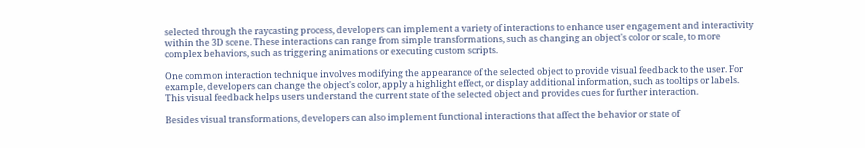selected through the raycasting process, developers can implement a variety of interactions to enhance user engagement and interactivity within the 3D scene. These interactions can range from simple transformations, such as changing an object's color or scale, to more complex behaviors, such as triggering animations or executing custom scripts.

One common interaction technique involves modifying the appearance of the selected object to provide visual feedback to the user. For example, developers can change the object's color, apply a highlight effect, or display additional information, such as tooltips or labels. This visual feedback helps users understand the current state of the selected object and provides cues for further interaction.

Besides visual transformations, developers can also implement functional interactions that affect the behavior or state of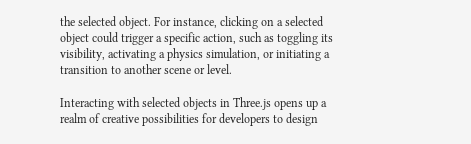the selected object. For instance, clicking on a selected object could trigger a specific action, such as toggling its visibility, activating a physics simulation, or initiating a transition to another scene or level.

Interacting with selected objects in Three.js opens up a realm of creative possibilities for developers to design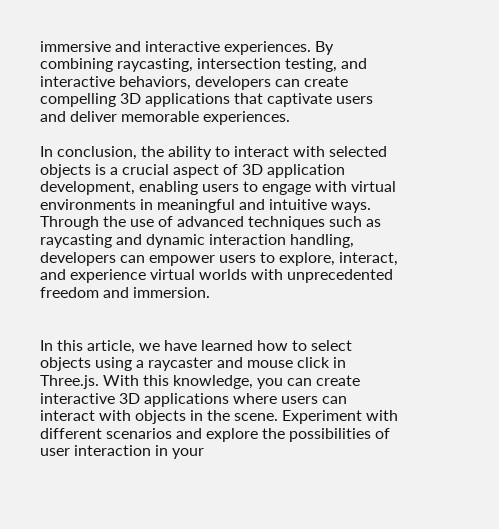immersive and interactive experiences. By combining raycasting, intersection testing, and interactive behaviors, developers can create compelling 3D applications that captivate users and deliver memorable experiences.

In conclusion, the ability to interact with selected objects is a crucial aspect of 3D application development, enabling users to engage with virtual environments in meaningful and intuitive ways. Through the use of advanced techniques such as raycasting and dynamic interaction handling, developers can empower users to explore, interact, and experience virtual worlds with unprecedented freedom and immersion.


In this article, we have learned how to select objects using a raycaster and mouse click in Three.js. With this knowledge, you can create interactive 3D applications where users can interact with objects in the scene. Experiment with different scenarios and explore the possibilities of user interaction in your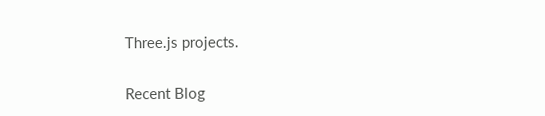Three.js projects.

Recent Blog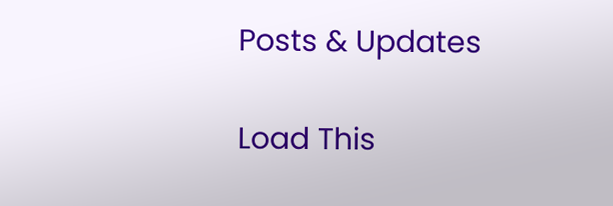Posts & Updates

Load This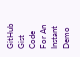GitHub Gist Code For An Instant Demo